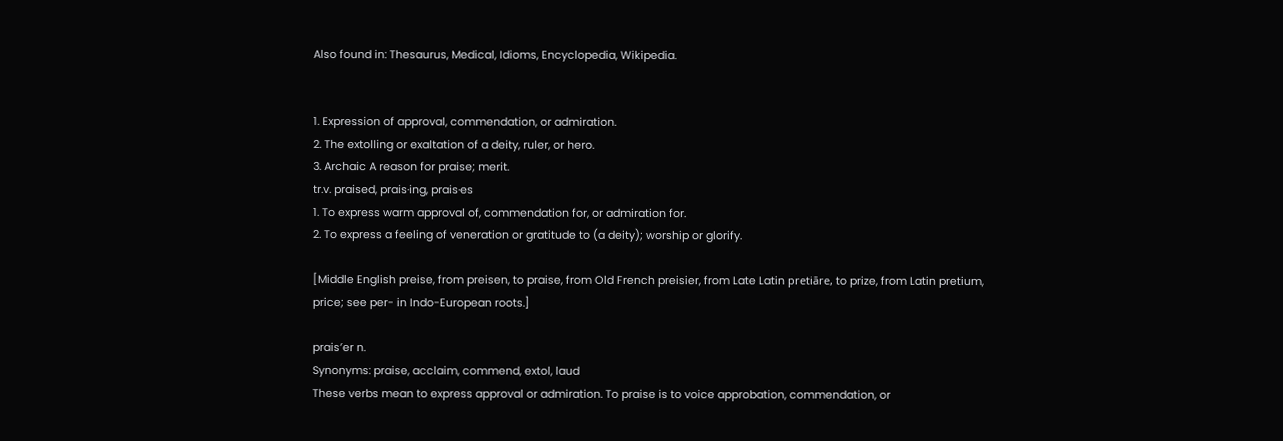Also found in: Thesaurus, Medical, Idioms, Encyclopedia, Wikipedia.


1. Expression of approval, commendation, or admiration.
2. The extolling or exaltation of a deity, ruler, or hero.
3. Archaic A reason for praise; merit.
tr.v. praised, prais·ing, prais·es
1. To express warm approval of, commendation for, or admiration for.
2. To express a feeling of veneration or gratitude to (a deity); worship or glorify.

[Middle English preise, from preisen, to praise, from Old French preisier, from Late Latin pretiāre, to prize, from Latin pretium, price; see per- in Indo-European roots.]

prais′er n.
Synonyms: praise, acclaim, commend, extol, laud
These verbs mean to express approval or admiration. To praise is to voice approbation, commendation, or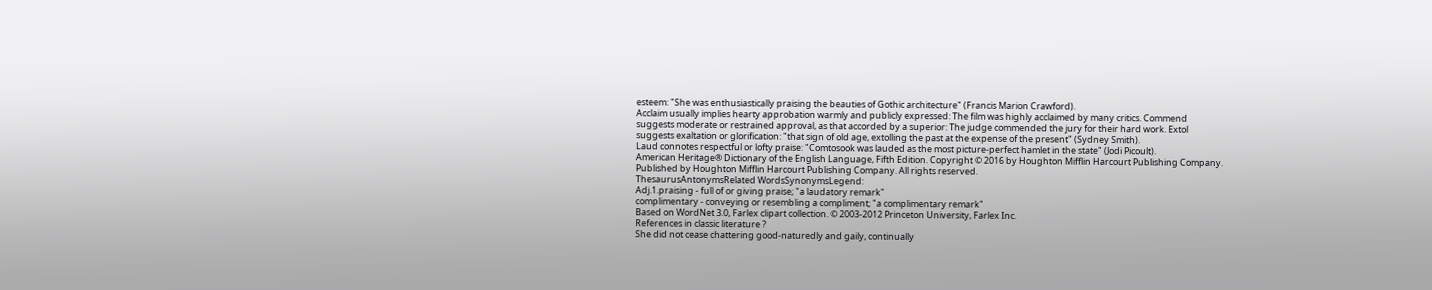esteem: "She was enthusiastically praising the beauties of Gothic architecture" (Francis Marion Crawford).
Acclaim usually implies hearty approbation warmly and publicly expressed: The film was highly acclaimed by many critics. Commend suggests moderate or restrained approval, as that accorded by a superior: The judge commended the jury for their hard work. Extol suggests exaltation or glorification: "that sign of old age, extolling the past at the expense of the present" (Sydney Smith).
Laud connotes respectful or lofty praise: "Comtosook was lauded as the most picture-perfect hamlet in the state" (Jodi Picoult).
American Heritage® Dictionary of the English Language, Fifth Edition. Copyright © 2016 by Houghton Mifflin Harcourt Publishing Company. Published by Houghton Mifflin Harcourt Publishing Company. All rights reserved.
ThesaurusAntonymsRelated WordsSynonymsLegend:
Adj.1.praising - full of or giving praise; "a laudatory remark"
complimentary - conveying or resembling a compliment; "a complimentary remark"
Based on WordNet 3.0, Farlex clipart collection. © 2003-2012 Princeton University, Farlex Inc.
References in classic literature ?
She did not cease chattering good-naturedly and gaily, continually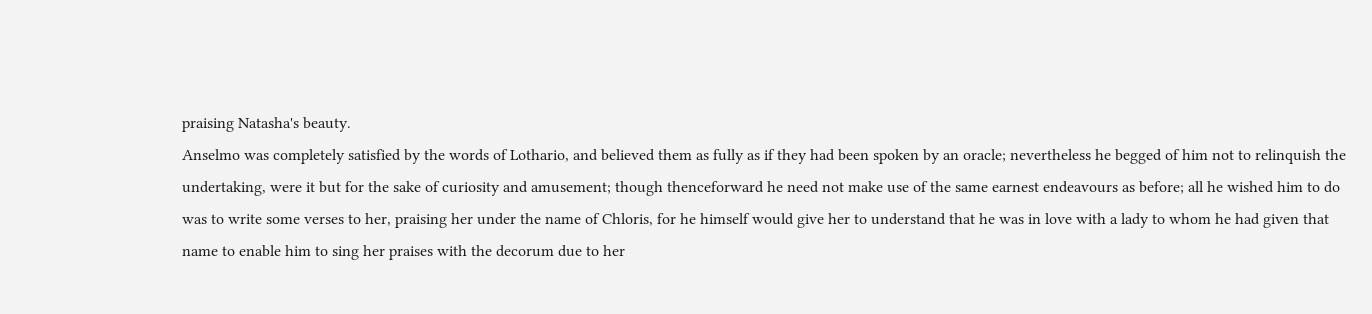praising Natasha's beauty.
Anselmo was completely satisfied by the words of Lothario, and believed them as fully as if they had been spoken by an oracle; nevertheless he begged of him not to relinquish the undertaking, were it but for the sake of curiosity and amusement; though thenceforward he need not make use of the same earnest endeavours as before; all he wished him to do was to write some verses to her, praising her under the name of Chloris, for he himself would give her to understand that he was in love with a lady to whom he had given that name to enable him to sing her praises with the decorum due to her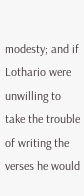modesty; and if Lothario were unwilling to take the trouble of writing the verses he would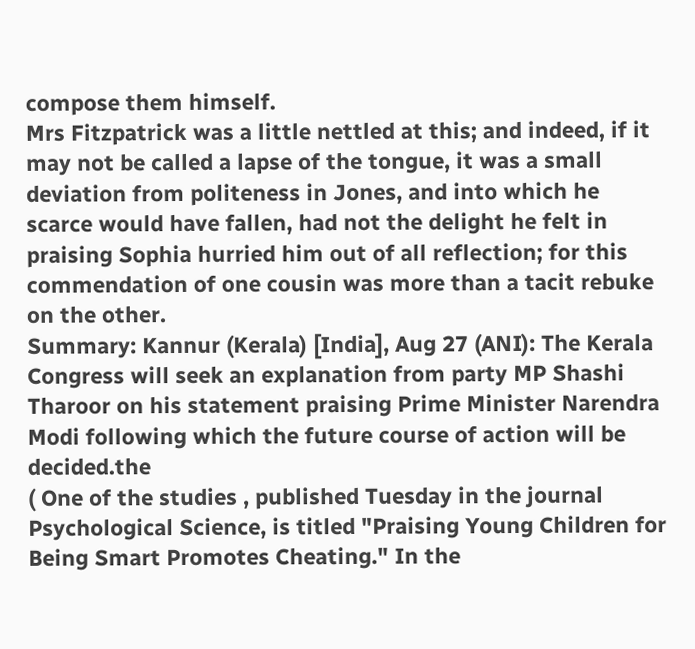compose them himself.
Mrs Fitzpatrick was a little nettled at this; and indeed, if it may not be called a lapse of the tongue, it was a small deviation from politeness in Jones, and into which he scarce would have fallen, had not the delight he felt in praising Sophia hurried him out of all reflection; for this commendation of one cousin was more than a tacit rebuke on the other.
Summary: Kannur (Kerala) [India], Aug 27 (ANI): The Kerala Congress will seek an explanation from party MP Shashi Tharoor on his statement praising Prime Minister Narendra Modi following which the future course of action will be decided.the
( One of the studies , published Tuesday in the journal Psychological Science, is titled "Praising Young Children for Being Smart Promotes Cheating." In the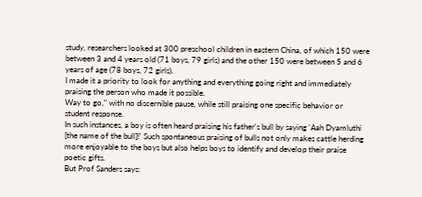study, researchers looked at 300 preschool children in eastern China, of which 150 were between 3 and 4 years old (71 boys, 79 girls) and the other 150 were between 5 and 6 years of age (78 boys, 72 girls).
I made it a priority to look for anything and everything going right and immediately praising the person who made it possible.
Way to go," with no discernible pause, while still praising one specific behavior or student response.
In such instances, a boy is often heard praising his father's bull by saying 'Aah Dyamluthi [the name of the bull]!' Such spontaneous praising of bulls not only makes cattle herding more enjoyable to the boys but also helps boys to identify and develop their praise poetic gifts.
But Prof Sanders says: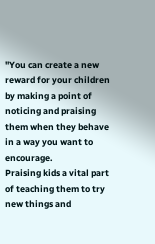"You can create a new reward for your children by making a point of noticing and praising them when they behave in a way you want to encourage.
Praising kids a vital part of teaching them to try new things and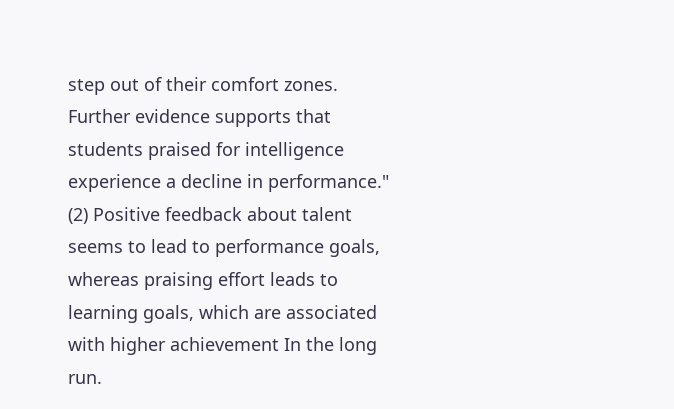step out of their comfort zones.
Further evidence supports that students praised for intelligence experience a decline in performance." (2) Positive feedback about talent seems to lead to performance goals, whereas praising effort leads to learning goals, which are associated with higher achievement In the long run.